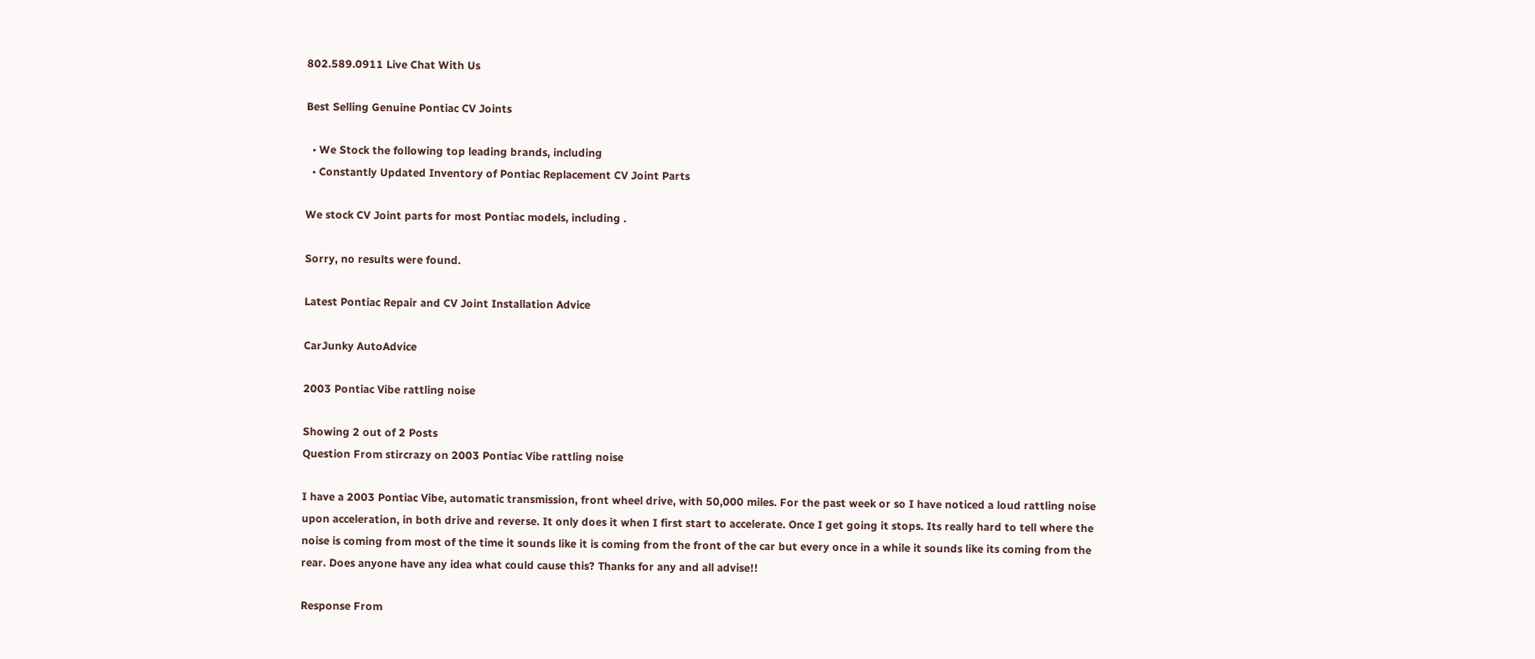802.589.0911 Live Chat With Us

Best Selling Genuine Pontiac CV Joints

  • We Stock the following top leading brands, including
  • Constantly Updated Inventory of Pontiac Replacement CV Joint Parts

We stock CV Joint parts for most Pontiac models, including .

Sorry, no results were found.

Latest Pontiac Repair and CV Joint Installation Advice

CarJunky AutoAdvice

2003 Pontiac Vibe rattling noise

Showing 2 out of 2 Posts
Question From stircrazy on 2003 Pontiac Vibe rattling noise

I have a 2003 Pontiac Vibe, automatic transmission, front wheel drive, with 50,000 miles. For the past week or so I have noticed a loud rattling noise upon acceleration, in both drive and reverse. It only does it when I first start to accelerate. Once I get going it stops. Its really hard to tell where the noise is coming from most of the time it sounds like it is coming from the front of the car but every once in a while it sounds like its coming from the rear. Does anyone have any idea what could cause this? Thanks for any and all advise!!

Response From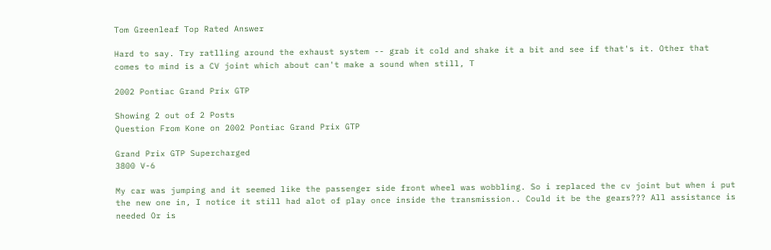Tom Greenleaf Top Rated Answer

Hard to say. Try ratlling around the exhaust system -- grab it cold and shake it a bit and see if that's it. Other that comes to mind is a CV joint which about can't make a sound when still, T

2002 Pontiac Grand Prix GTP

Showing 2 out of 2 Posts
Question From Kone on 2002 Pontiac Grand Prix GTP

Grand Prix GTP Supercharged
3800 V-6

My car was jumping and it seemed like the passenger side front wheel was wobbling. So i replaced the cv joint but when i put the new one in, I notice it still had alot of play once inside the transmission.. Could it be the gears??? All assistance is needed Or is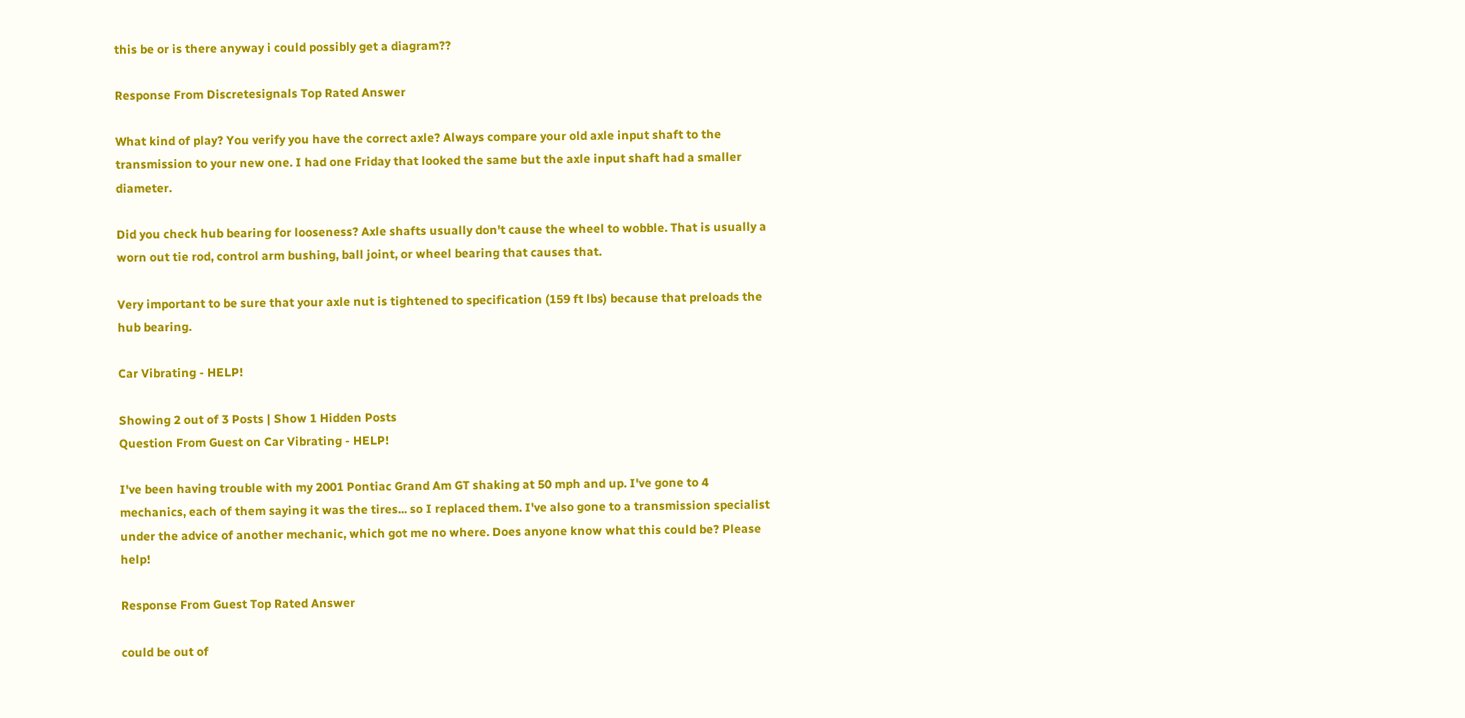this be or is there anyway i could possibly get a diagram??

Response From Discretesignals Top Rated Answer

What kind of play? You verify you have the correct axle? Always compare your old axle input shaft to the transmission to your new one. I had one Friday that looked the same but the axle input shaft had a smaller diameter.

Did you check hub bearing for looseness? Axle shafts usually don't cause the wheel to wobble. That is usually a worn out tie rod, control arm bushing, ball joint, or wheel bearing that causes that.

Very important to be sure that your axle nut is tightened to specification (159 ft lbs) because that preloads the hub bearing.

Car Vibrating - HELP!

Showing 2 out of 3 Posts | Show 1 Hidden Posts
Question From Guest on Car Vibrating - HELP!

I've been having trouble with my 2001 Pontiac Grand Am GT shaking at 50 mph and up. I've gone to 4 mechanics, each of them saying it was the tires... so I replaced them. I've also gone to a transmission specialist under the advice of another mechanic, which got me no where. Does anyone know what this could be? Please help!

Response From Guest Top Rated Answer

could be out of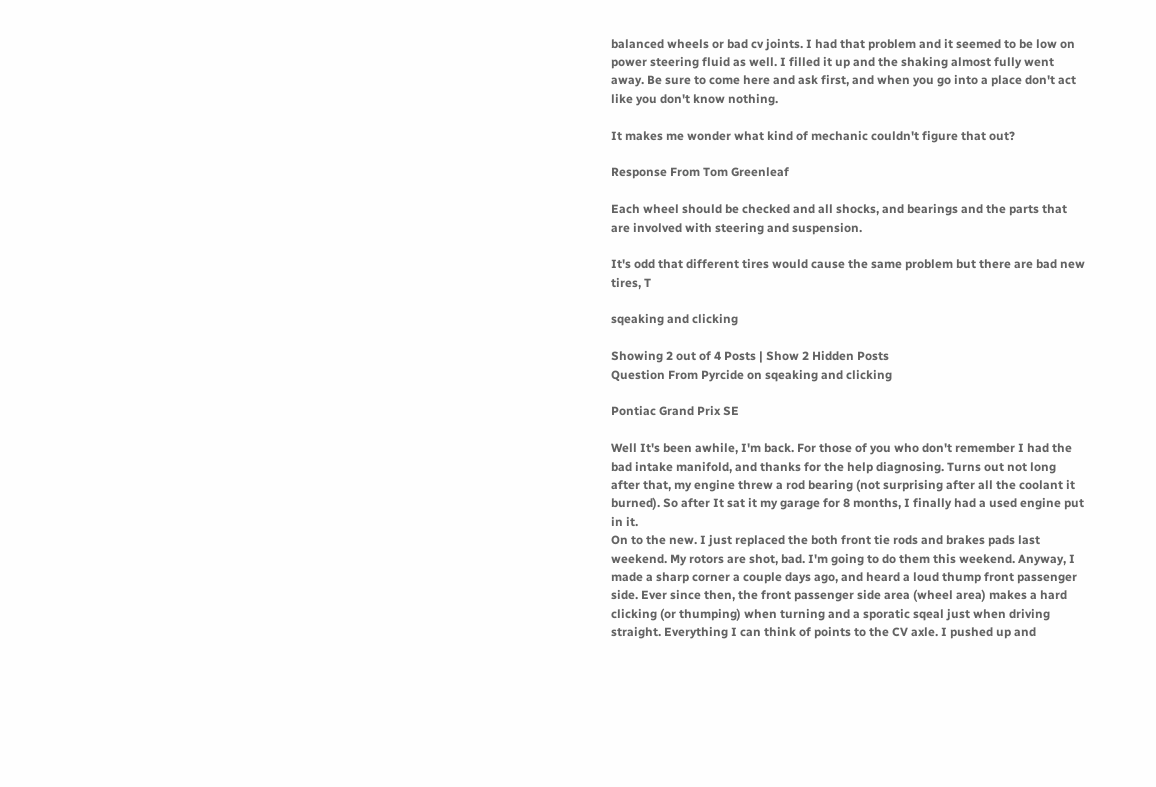balanced wheels or bad cv joints. I had that problem and it seemed to be low on power steering fluid as well. I filled it up and the shaking almost fully went away. Be sure to come here and ask first, and when you go into a place don't act like you don't know nothing.

It makes me wonder what kind of mechanic couldn't figure that out?

Response From Tom Greenleaf

Each wheel should be checked and all shocks, and bearings and the parts that are involved with steering and suspension.

It's odd that different tires would cause the same problem but there are bad new tires, T

sqeaking and clicking

Showing 2 out of 4 Posts | Show 2 Hidden Posts
Question From Pyrcide on sqeaking and clicking

Pontiac Grand Prix SE

Well It's been awhile, I'm back. For those of you who don't remember I had the bad intake manifold, and thanks for the help diagnosing. Turns out not long after that, my engine threw a rod bearing (not surprising after all the coolant it burned). So after It sat it my garage for 8 months, I finally had a used engine put in it.
On to the new. I just replaced the both front tie rods and brakes pads last weekend. My rotors are shot, bad. I'm going to do them this weekend. Anyway, I made a sharp corner a couple days ago, and heard a loud thump front passenger side. Ever since then, the front passenger side area (wheel area) makes a hard clicking (or thumping) when turning and a sporatic sqeal just when driving straight. Everything I can think of points to the CV axle. I pushed up and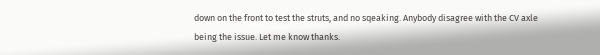down on the front to test the struts, and no sqeaking. Anybody disagree with the CV axle being the issue. Let me know thanks.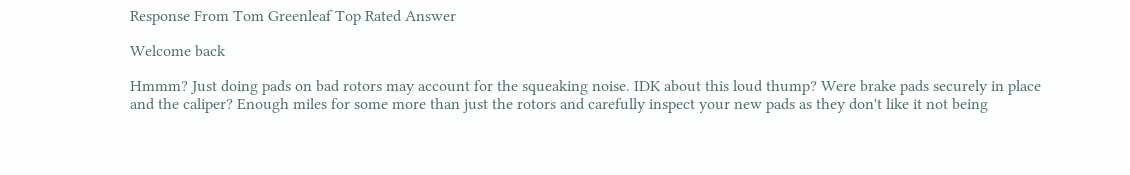Response From Tom Greenleaf Top Rated Answer

Welcome back

Hmmm? Just doing pads on bad rotors may account for the squeaking noise. IDK about this loud thump? Were brake pads securely in place and the caliper? Enough miles for some more than just the rotors and carefully inspect your new pads as they don't like it not being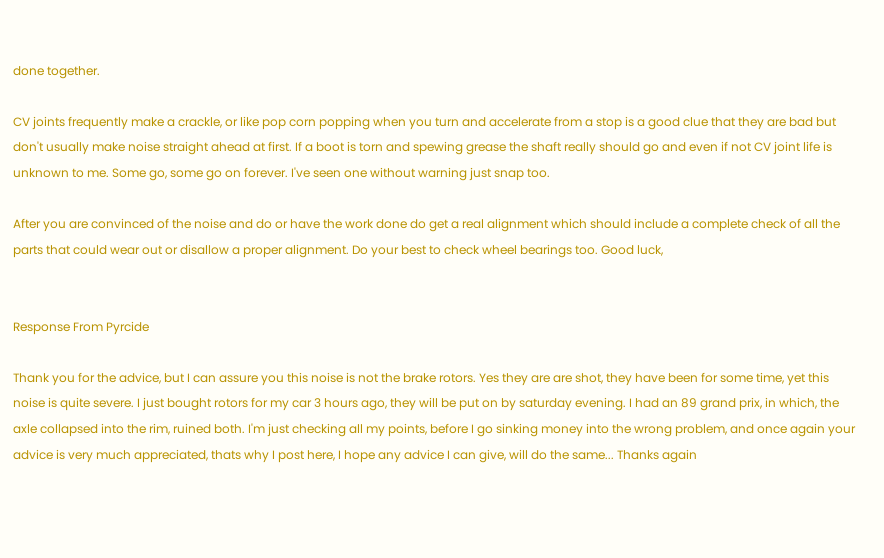done together.

CV joints frequently make a crackle, or like pop corn popping when you turn and accelerate from a stop is a good clue that they are bad but don't usually make noise straight ahead at first. If a boot is torn and spewing grease the shaft really should go and even if not CV joint life is unknown to me. Some go, some go on forever. I've seen one without warning just snap too.

After you are convinced of the noise and do or have the work done do get a real alignment which should include a complete check of all the parts that could wear out or disallow a proper alignment. Do your best to check wheel bearings too. Good luck,


Response From Pyrcide

Thank you for the advice, but I can assure you this noise is not the brake rotors. Yes they are are shot, they have been for some time, yet this noise is quite severe. I just bought rotors for my car 3 hours ago, they will be put on by saturday evening. I had an 89 grand prix, in which, the axle collapsed into the rim, ruined both. I'm just checking all my points, before I go sinking money into the wrong problem, and once again your advice is very much appreciated, thats why I post here, I hope any advice I can give, will do the same... Thanks again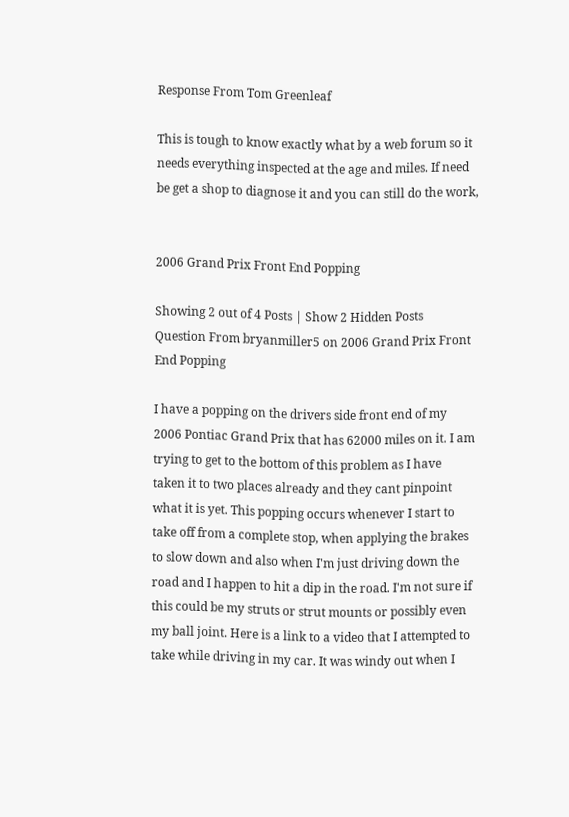Response From Tom Greenleaf

This is tough to know exactly what by a web forum so it needs everything inspected at the age and miles. If need be get a shop to diagnose it and you can still do the work,


2006 Grand Prix Front End Popping

Showing 2 out of 4 Posts | Show 2 Hidden Posts
Question From bryanmiller5 on 2006 Grand Prix Front End Popping

I have a popping on the drivers side front end of my 2006 Pontiac Grand Prix that has 62000 miles on it. I am trying to get to the bottom of this problem as I have taken it to two places already and they cant pinpoint what it is yet. This popping occurs whenever I start to take off from a complete stop, when applying the brakes to slow down and also when I'm just driving down the road and I happen to hit a dip in the road. I'm not sure if this could be my struts or strut mounts or possibly even my ball joint. Here is a link to a video that I attempted to take while driving in my car. It was windy out when I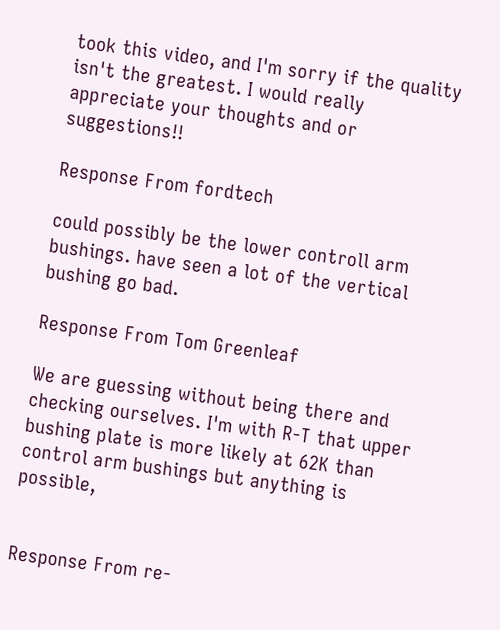took this video, and I'm sorry if the quality isn't the greatest. I would really appreciate your thoughts and or suggestions!!

Response From fordtech

could possibly be the lower controll arm bushings. have seen a lot of the vertical bushing go bad.

Response From Tom Greenleaf

We are guessing without being there and checking ourselves. I'm with R-T that upper bushing plate is more likely at 62K than control arm bushings but anything is possible,


Response From re-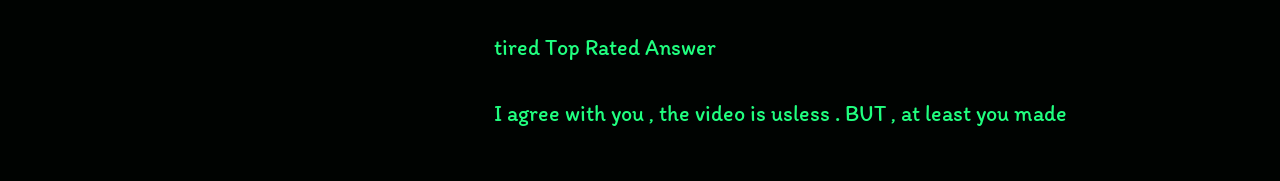tired Top Rated Answer

I agree with you , the video is usless . BUT , at least you made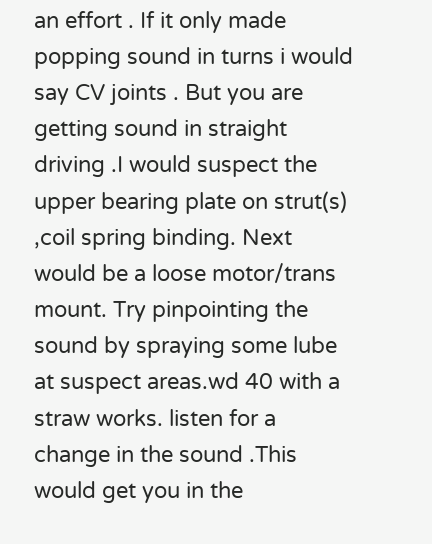an effort . If it only made popping sound in turns i would say CV joints . But you are getting sound in straight driving .I would suspect the upper bearing plate on strut(s) ,coil spring binding. Next would be a loose motor/trans mount. Try pinpointing the sound by spraying some lube at suspect areas.wd 40 with a straw works. listen for a change in the sound .This would get you in the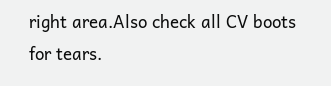right area.Also check all CV boots for tears.